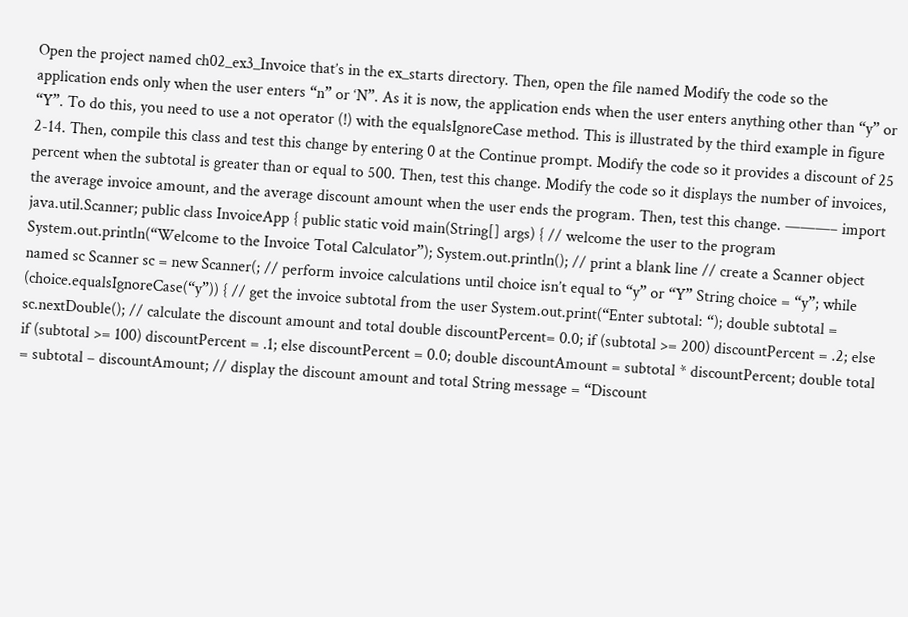Open the project named ch02_ex3_Invoice that’s in the ex_starts directory. Then, open the file named Modify the code so the application ends only when the user enters “n” or ‘N”. As it is now, the application ends when the user enters anything other than “y” or “Y”. To do this, you need to use a not operator (!) with the equalsIgnoreCase method. This is illustrated by the third example in figure 2-14. Then, compile this class and test this change by entering 0 at the Continue prompt. Modify the code so it provides a discount of 25 percent when the subtotal is greater than or equal to 500. Then, test this change. Modify the code so it displays the number of invoices, the average invoice amount, and the average discount amount when the user ends the program. Then, test this change. ———– import java.util.Scanner; public class InvoiceApp { public static void main(String[] args) { // welcome the user to the program System.out.println(“Welcome to the Invoice Total Calculator”); System.out.println(); // print a blank line // create a Scanner object named sc Scanner sc = new Scanner(; // perform invoice calculations until choice isn’t equal to “y” or “Y” String choice = “y”; while (choice.equalsIgnoreCase(“y”)) { // get the invoice subtotal from the user System.out.print(“Enter subtotal: “); double subtotal = sc.nextDouble(); // calculate the discount amount and total double discountPercent= 0.0; if (subtotal >= 200) discountPercent = .2; else if (subtotal >= 100) discountPercent = .1; else discountPercent = 0.0; double discountAmount = subtotal * discountPercent; double total = subtotal – discountAmount; // display the discount amount and total String message = “Discount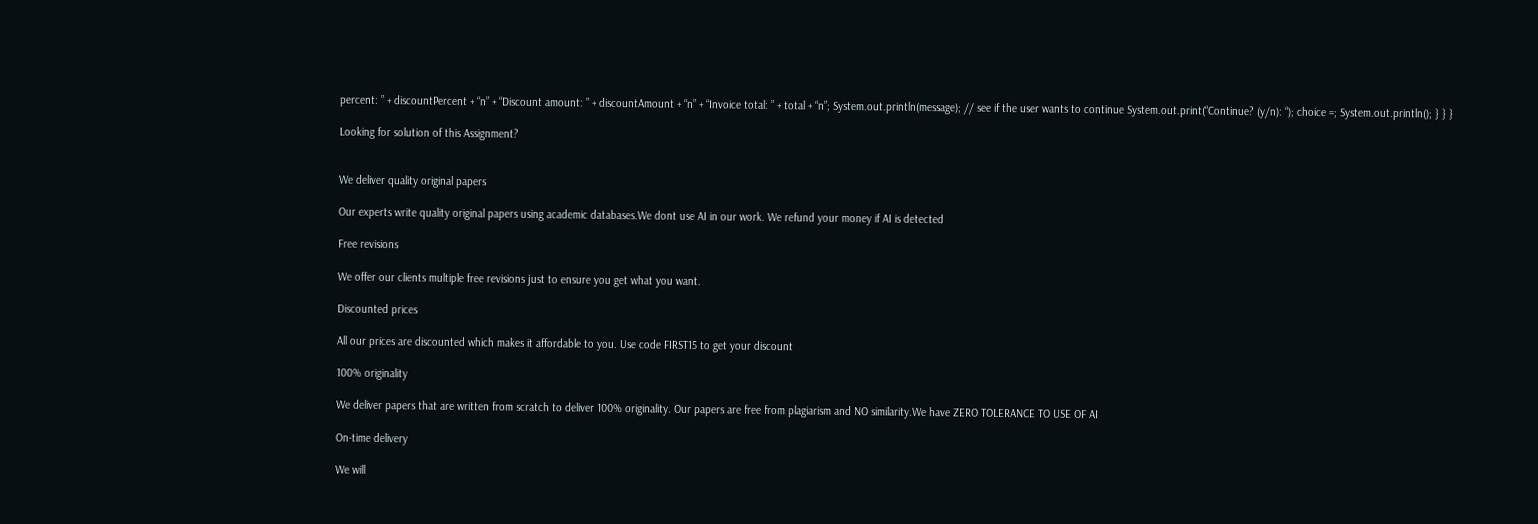percent: ” + discountPercent + “n” + “Discount amount: ” + discountAmount + “n” + “Invoice total: ” + total + “n”; System.out.println(message); // see if the user wants to continue System.out.print(“Continue? (y/n): “); choice =; System.out.println(); } } }

Looking for solution of this Assignment?


We deliver quality original papers

Our experts write quality original papers using academic databases.We dont use AI in our work. We refund your money if AI is detected

Free revisions

We offer our clients multiple free revisions just to ensure you get what you want.

Discounted prices

All our prices are discounted which makes it affordable to you. Use code FIRST15 to get your discount

100% originality

We deliver papers that are written from scratch to deliver 100% originality. Our papers are free from plagiarism and NO similarity.We have ZERO TOLERANCE TO USE OF AI

On-time delivery

We will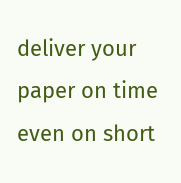deliver your paper on time even on short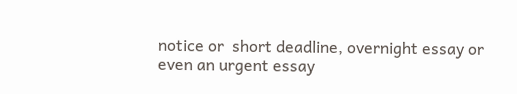notice or  short deadline, overnight essay or even an urgent essay